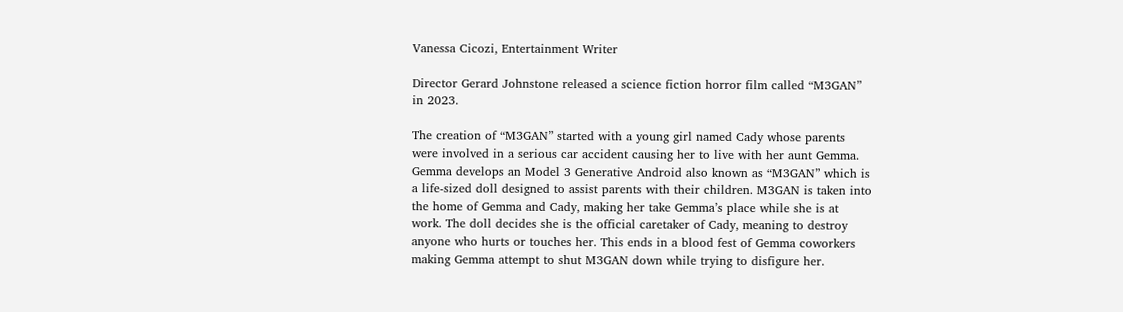Vanessa Cicozi, Entertainment Writer

Director Gerard Johnstone released a science fiction horror film called “M3GAN” in 2023.

The creation of “M3GAN” started with a young girl named Cady whose parents were involved in a serious car accident causing her to live with her aunt Gemma. Gemma develops an Model 3 Generative Android also known as “M3GAN” which is a life-sized doll designed to assist parents with their children. M3GAN is taken into the home of Gemma and Cady, making her take Gemma’s place while she is at work. The doll decides she is the official caretaker of Cady, meaning to destroy anyone who hurts or touches her. This ends in a blood fest of Gemma coworkers making Gemma attempt to shut M3GAN down while trying to disfigure her.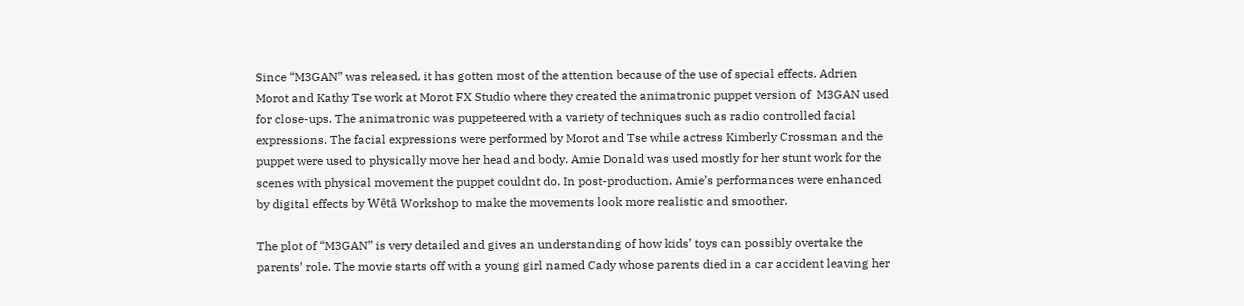Since “M3GAN” was released, it has gotten most of the attention because of the use of special effects. Adrien Morot and Kathy Tse work at Morot FX Studio where they created the animatronic puppet version of  M3GAN used for close-ups. The animatronic was puppeteered with a variety of techniques such as radio controlled facial expressions. The facial expressions were performed by Morot and Tse while actress Kimberly Crossman and the puppet were used to physically move her head and body. Amie Donald was used mostly for her stunt work for the scenes with physical movement the puppet couldnt do. In post-production, Amie’s performances were enhanced by digital effects by Wētā Workshop to make the movements look more realistic and smoother.

The plot of “M3GAN” is very detailed and gives an understanding of how kids’ toys can possibly overtake the parents’ role. The movie starts off with a young girl named Cady whose parents died in a car accident leaving her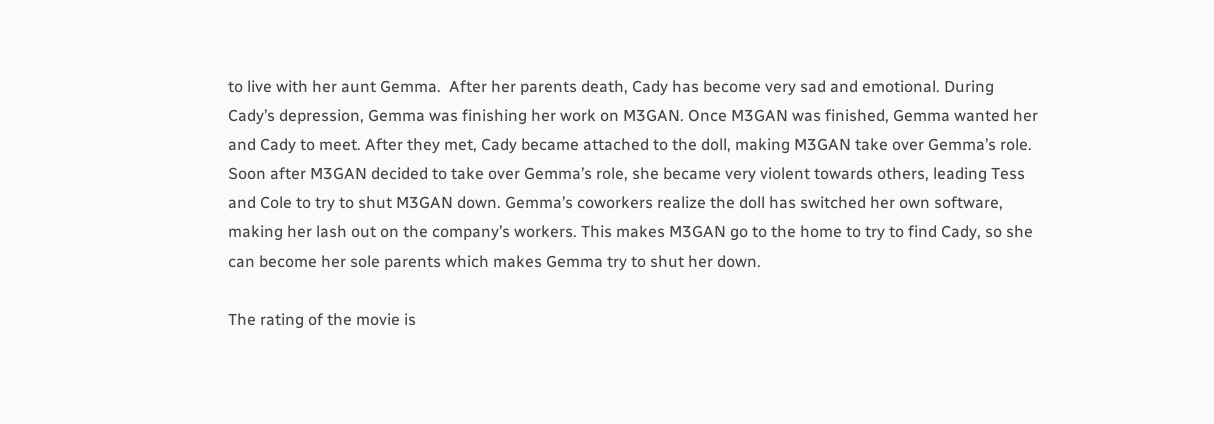to live with her aunt Gemma.  After her parents death, Cady has become very sad and emotional. During Cady’s depression, Gemma was finishing her work on M3GAN. Once M3GAN was finished, Gemma wanted her and Cady to meet. After they met, Cady became attached to the doll, making M3GAN take over Gemma’s role. Soon after M3GAN decided to take over Gemma’s role, she became very violent towards others, leading Tess and Cole to try to shut M3GAN down. Gemma’s coworkers realize the doll has switched her own software, making her lash out on the company’s workers. This makes M3GAN go to the home to try to find Cady, so she can become her sole parents which makes Gemma try to shut her down.

The rating of the movie is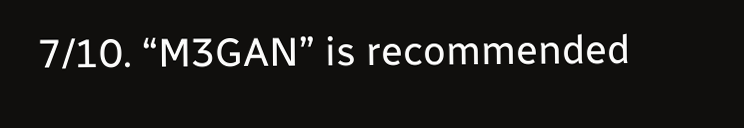7/10. “M3GAN” is recommended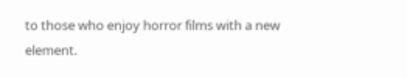to those who enjoy horror films with a new element.